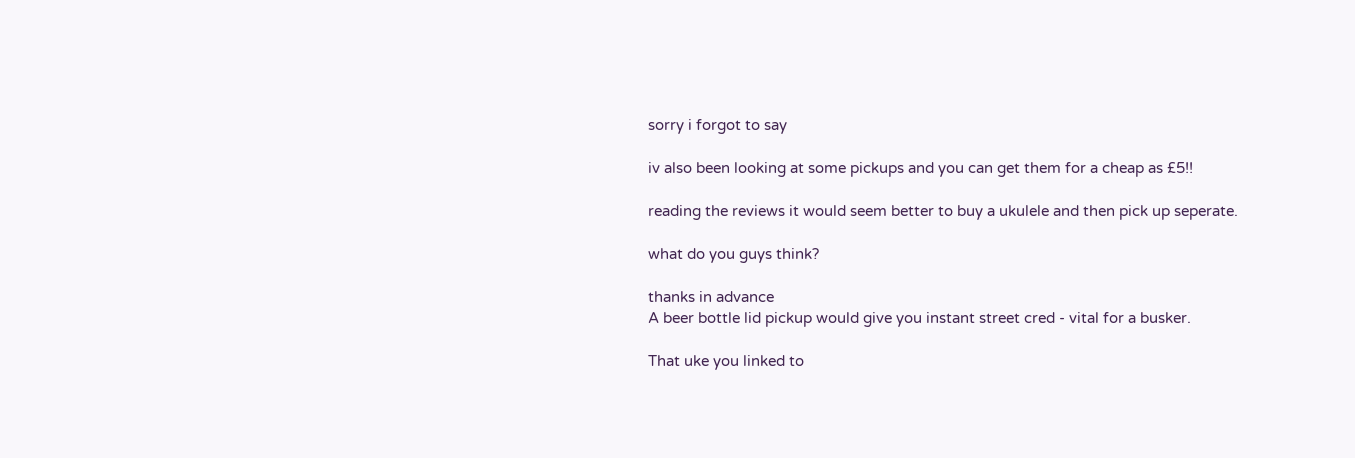sorry i forgot to say

iv also been looking at some pickups and you can get them for a cheap as £5!!

reading the reviews it would seem better to buy a ukulele and then pick up seperate.

what do you guys think?

thanks in advance
A beer bottle lid pickup would give you instant street cred - vital for a busker.

That uke you linked to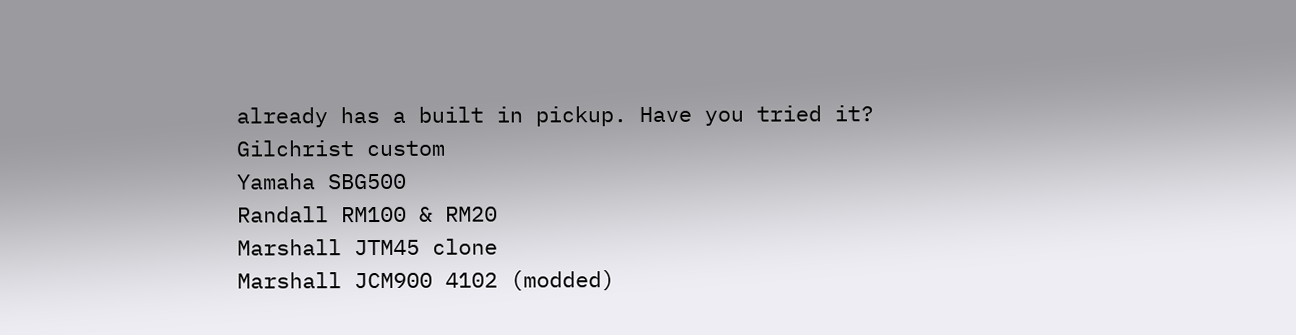already has a built in pickup. Have you tried it?
Gilchrist custom
Yamaha SBG500
Randall RM100 & RM20
Marshall JTM45 clone
Marshall JCM900 4102 (modded)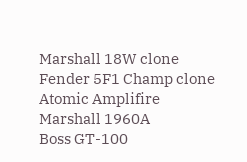Marshall 18W clone
Fender 5F1 Champ clone
Atomic Amplifire
Marshall 1960A
Boss GT-100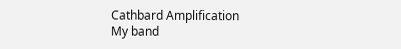Cathbard Amplification
My band